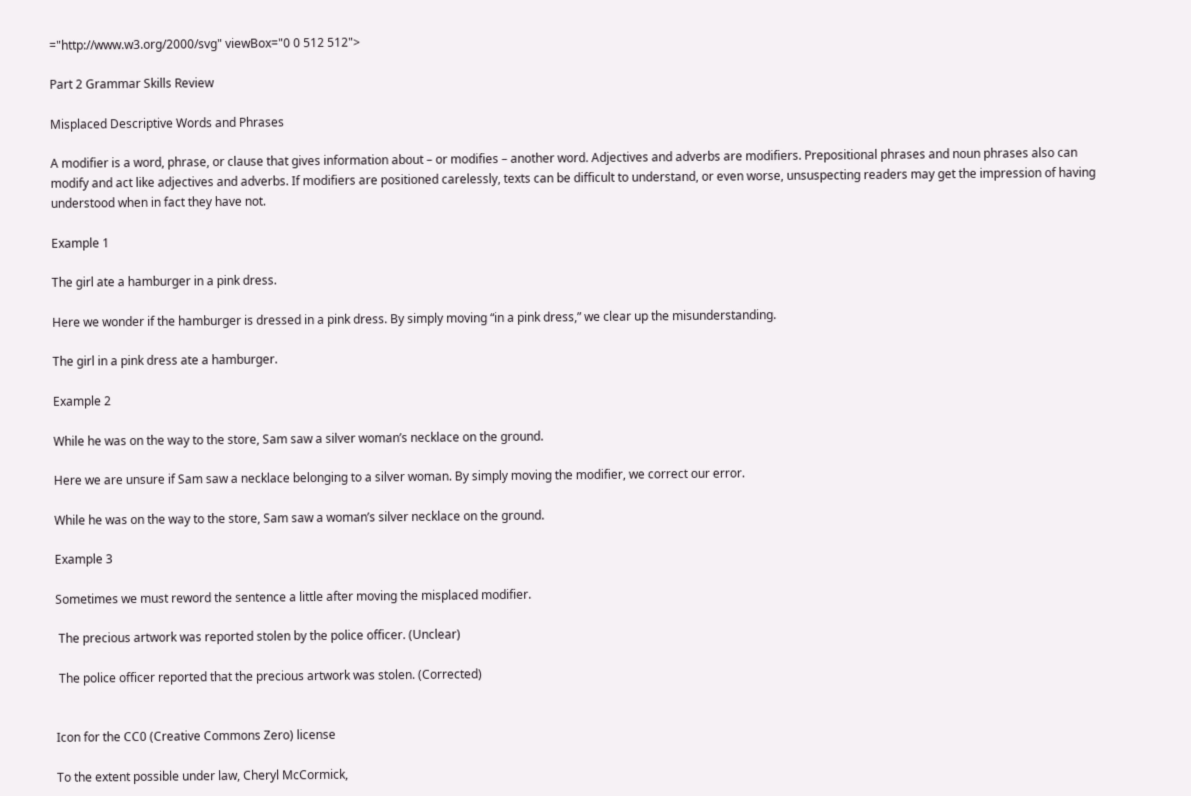="http://www.w3.org/2000/svg" viewBox="0 0 512 512">

Part 2 Grammar Skills Review

Misplaced Descriptive Words and Phrases

A modifier is a word, phrase, or clause that gives information about – or modifies – another word. Adjectives and adverbs are modifiers. Prepositional phrases and noun phrases also can modify and act like adjectives and adverbs. If modifiers are positioned carelessly, texts can be difficult to understand, or even worse, unsuspecting readers may get the impression of having understood when in fact they have not.

Example 1

The girl ate a hamburger in a pink dress.

Here we wonder if the hamburger is dressed in a pink dress. By simply moving “in a pink dress,” we clear up the misunderstanding.

The girl in a pink dress ate a hamburger.

Example 2

While he was on the way to the store, Sam saw a silver woman’s necklace on the ground.

Here we are unsure if Sam saw a necklace belonging to a silver woman. By simply moving the modifier, we correct our error.

While he was on the way to the store, Sam saw a woman’s silver necklace on the ground.

Example 3

Sometimes we must reword the sentence a little after moving the misplaced modifier.

 The precious artwork was reported stolen by the police officer. (Unclear)

 The police officer reported that the precious artwork was stolen. (Corrected)


Icon for the CC0 (Creative Commons Zero) license

To the extent possible under law, Cheryl McCormick,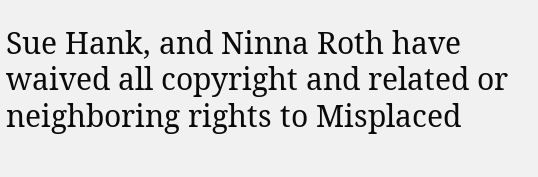Sue Hank, and Ninna Roth have waived all copyright and related or neighboring rights to Misplaced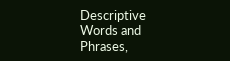Descriptive Words and Phrases,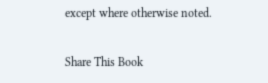except where otherwise noted.

Share This Book